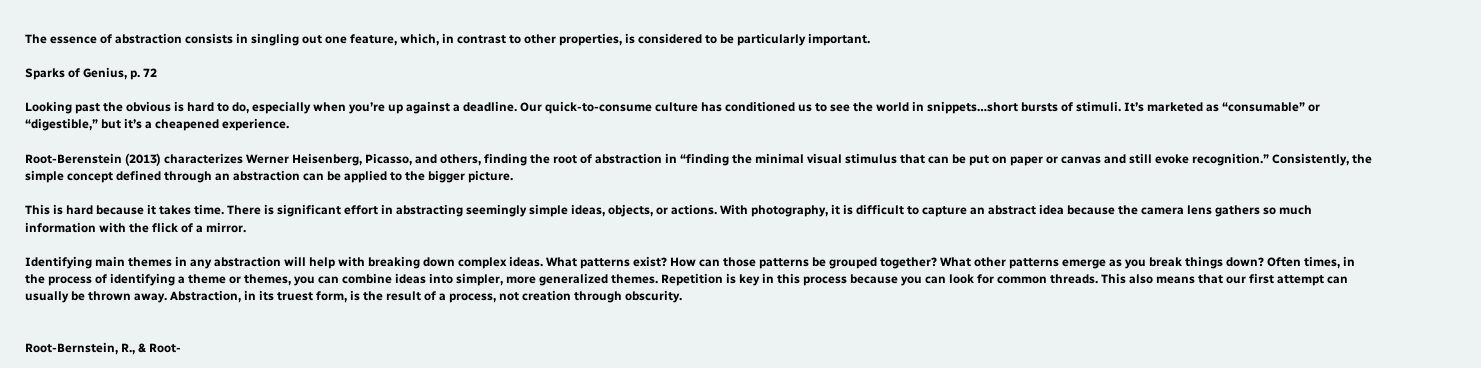The essence of abstraction consists in singling out one feature, which, in contrast to other properties, is considered to be particularly important.

Sparks of Genius, p. 72

Looking past the obvious is hard to do, especially when you’re up against a deadline. Our quick-to-consume culture has conditioned us to see the world in snippets…short bursts of stimuli. It’s marketed as “consumable” or “digestible,” but it’s a cheapened experience.

Root-Berenstein (2013) characterizes Werner Heisenberg, Picasso, and others, finding the root of abstraction in “finding the minimal visual stimulus that can be put on paper or canvas and still evoke recognition.” Consistently, the simple concept defined through an abstraction can be applied to the bigger picture.

This is hard because it takes time. There is significant effort in abstracting seemingly simple ideas, objects, or actions. With photography, it is difficult to capture an abstract idea because the camera lens gathers so much information with the flick of a mirror.

Identifying main themes in any abstraction will help with breaking down complex ideas. What patterns exist? How can those patterns be grouped together? What other patterns emerge as you break things down? Often times, in the process of identifying a theme or themes, you can combine ideas into simpler, more generalized themes. Repetition is key in this process because you can look for common threads. This also means that our first attempt can usually be thrown away. Abstraction, in its truest form, is the result of a process, not creation through obscurity.


Root-Bernstein, R., & Root-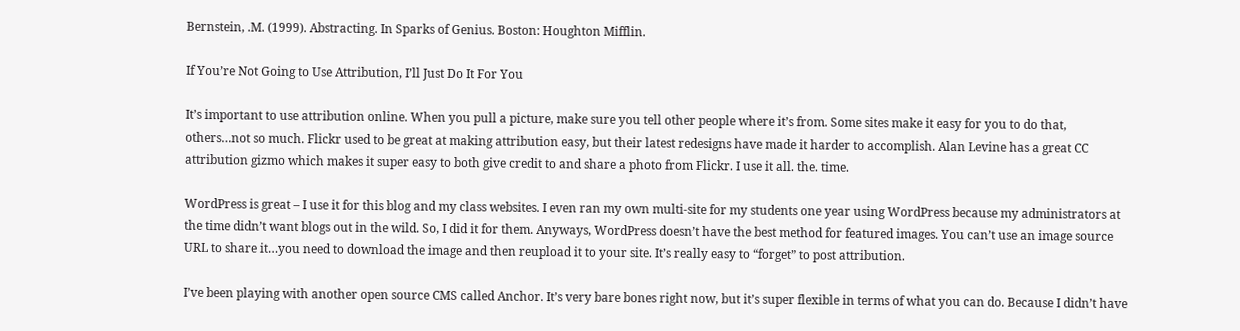Bernstein, .M. (1999). Abstracting. In Sparks of Genius. Boston: Houghton Mifflin.

If You’re Not Going to Use Attribution, I’ll Just Do It For You

It’s important to use attribution online. When you pull a picture, make sure you tell other people where it’s from. Some sites make it easy for you to do that, others…not so much. Flickr used to be great at making attribution easy, but their latest redesigns have made it harder to accomplish. Alan Levine has a great CC attribution gizmo which makes it super easy to both give credit to and share a photo from Flickr. I use it all. the. time.

WordPress is great – I use it for this blog and my class websites. I even ran my own multi-site for my students one year using WordPress because my administrators at the time didn’t want blogs out in the wild. So, I did it for them. Anyways, WordPress doesn’t have the best method for featured images. You can’t use an image source URL to share it…you need to download the image and then reupload it to your site. It’s really easy to “forget” to post attribution.

I’ve been playing with another open source CMS called Anchor. It’s very bare bones right now, but it’s super flexible in terms of what you can do. Because I didn’t have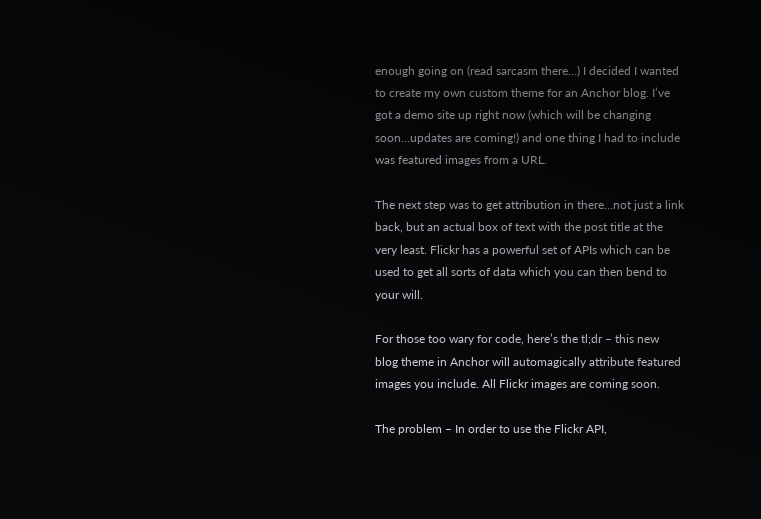enough going on (read sarcasm there…) I decided I wanted to create my own custom theme for an Anchor blog. I’ve got a demo site up right now (which will be changing soon…updates are coming!) and one thing I had to include was featured images from a URL.

The next step was to get attribution in there…not just a link back, but an actual box of text with the post title at the very least. Flickr has a powerful set of APIs which can be used to get all sorts of data which you can then bend to your will.

For those too wary for code, here’s the tl;dr – this new blog theme in Anchor will automagically attribute featured images you include. All Flickr images are coming soon.

The problem – In order to use the Flickr API,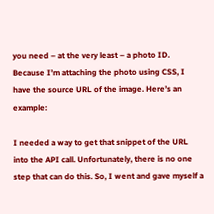you need – at the very least – a photo ID. Because I’m attaching the photo using CSS, I have the source URL of the image. Here’s an example:

I needed a way to get that snippet of the URL into the API call. Unfortunately, there is no one step that can do this. So, I went and gave myself a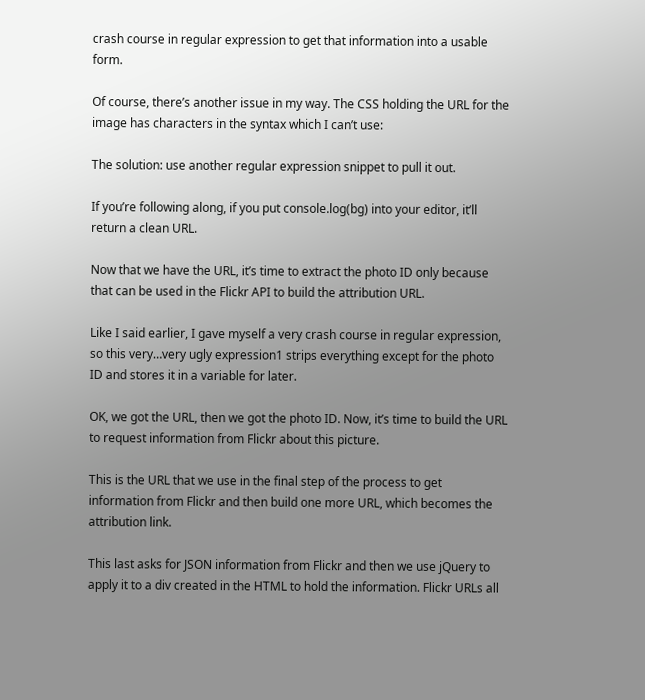crash course in regular expression to get that information into a usable form.

Of course, there’s another issue in my way. The CSS holding the URL for the image has characters in the syntax which I can’t use:

The solution: use another regular expression snippet to pull it out.

If you’re following along, if you put console.log(bg) into your editor, it’ll return a clean URL.

Now that we have the URL, it’s time to extract the photo ID only because that can be used in the Flickr API to build the attribution URL.

Like I said earlier, I gave myself a very crash course in regular expression, so this very…very ugly expression1 strips everything except for the photo ID and stores it in a variable for later.

OK, we got the URL, then we got the photo ID. Now, it’s time to build the URL to request information from Flickr about this picture.

This is the URL that we use in the final step of the process to get information from Flickr and then build one more URL, which becomes the attribution link.

This last asks for JSON information from Flickr and then we use jQuery to apply it to a div created in the HTML to hold the information. Flickr URLs all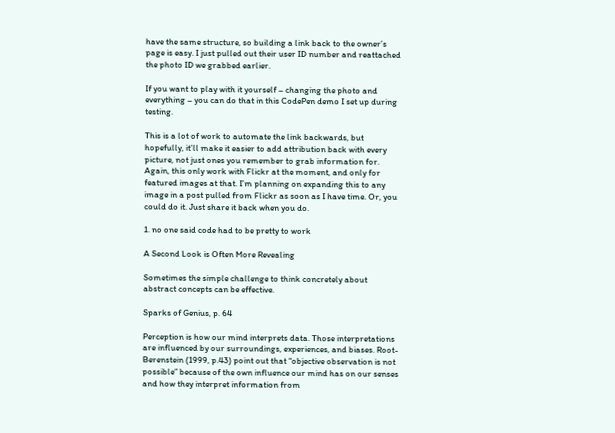have the same structure, so building a link back to the owner’s page is easy. I just pulled out their user ID number and reattached the photo ID we grabbed earlier.

If you want to play with it yourself – changing the photo and everything – you can do that in this CodePen demo I set up during testing.

This is a lot of work to automate the link backwards, but hopefully, it’ll make it easier to add attribution back with every picture, not just ones you remember to grab information for. Again, this only work with Flickr at the moment, and only for featured images at that. I’m planning on expanding this to any image in a post pulled from Flickr as soon as I have time. Or, you could do it. Just share it back when you do.

1. no one said code had to be pretty to work

A Second Look is Often More Revealing

Sometimes the simple challenge to think concretely about abstract concepts can be effective.

Sparks of Genius, p. 64

Perception is how our mind interprets data. Those interpretations are influenced by our surroundings, experiences, and biases. Root-Berenstein (1999, p.43) point out that “objective observation is not possible” because of the own influence our mind has on our senses and how they interpret information from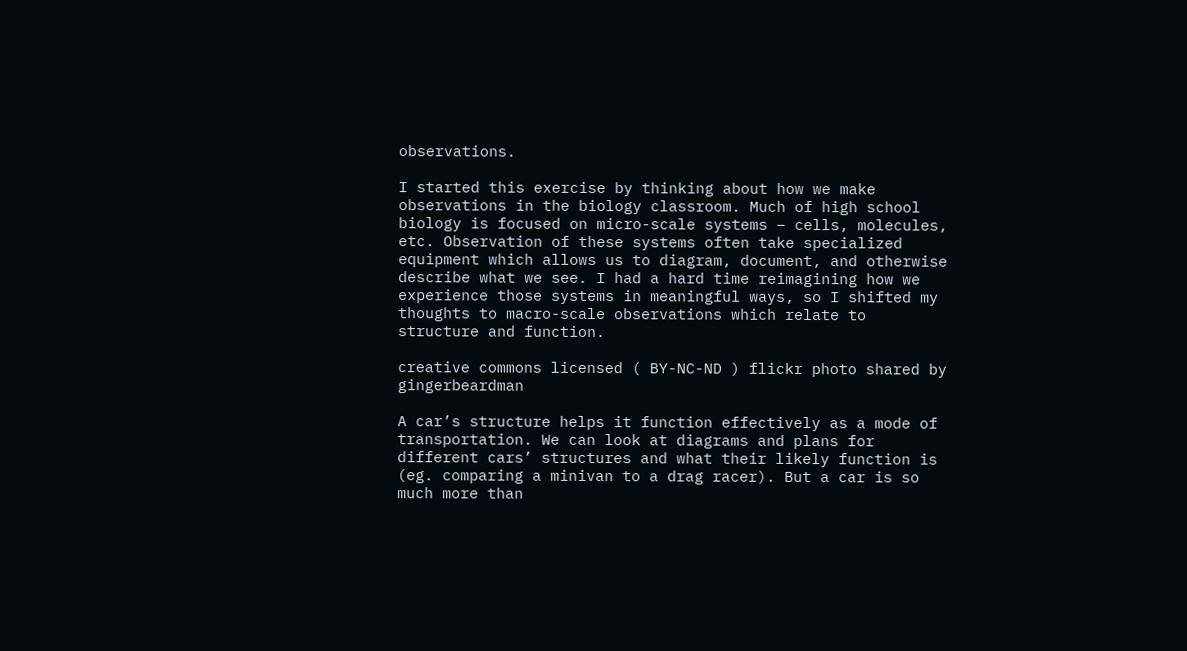observations.

I started this exercise by thinking about how we make observations in the biology classroom. Much of high school biology is focused on micro-scale systems – cells, molecules, etc. Observation of these systems often take specialized equipment which allows us to diagram, document, and otherwise describe what we see. I had a hard time reimagining how we experience those systems in meaningful ways, so I shifted my thoughts to macro-scale observations which relate to structure and function.

creative commons licensed ( BY-NC-ND ) flickr photo shared by gingerbeardman

A car’s structure helps it function effectively as a mode of transportation. We can look at diagrams and plans for different cars’ structures and what their likely function is (eg. comparing a minivan to a drag racer). But a car is so much more than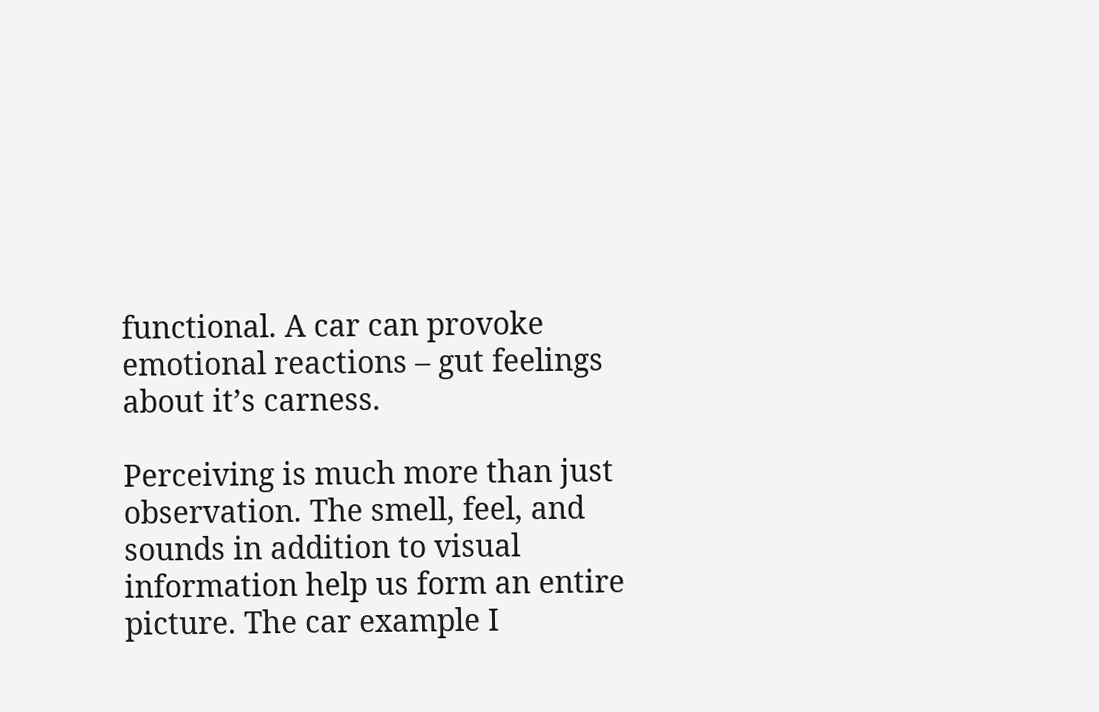functional. A car can provoke emotional reactions – gut feelings about it’s carness.

Perceiving is much more than just observation. The smell, feel, and sounds in addition to visual information help us form an entire picture. The car example I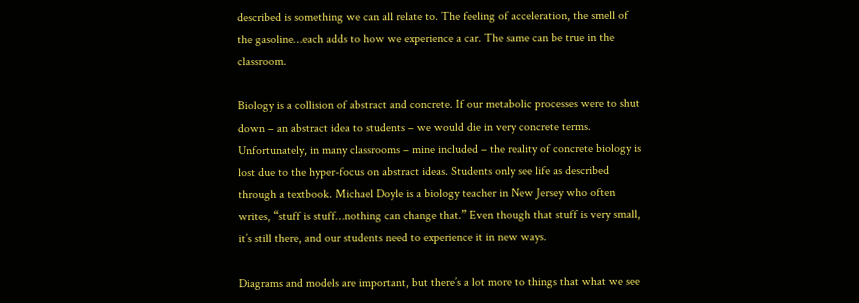described is something we can all relate to. The feeling of acceleration, the smell of the gasoline…each adds to how we experience a car. The same can be true in the classroom.

Biology is a collision of abstract and concrete. If our metabolic processes were to shut down – an abstract idea to students – we would die in very concrete terms. Unfortunately, in many classrooms – mine included – the reality of concrete biology is lost due to the hyper-focus on abstract ideas. Students only see life as described through a textbook. Michael Doyle is a biology teacher in New Jersey who often writes, “stuff is stuff…nothing can change that.” Even though that stuff is very small, it’s still there, and our students need to experience it in new ways.

Diagrams and models are important, but there’s a lot more to things that what we see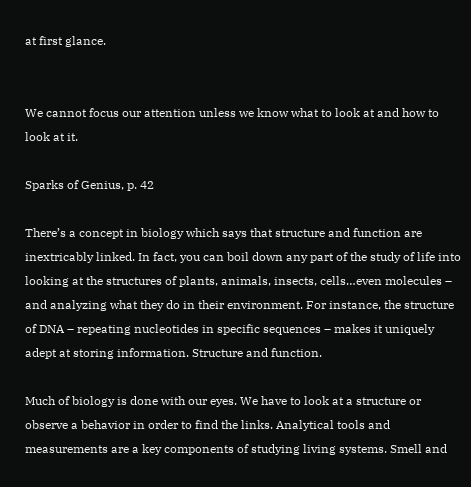at first glance.


We cannot focus our attention unless we know what to look at and how to look at it.

Sparks of Genius, p. 42

There’s a concept in biology which says that structure and function are inextricably linked. In fact, you can boil down any part of the study of life into looking at the structures of plants, animals, insects, cells…even molecules – and analyzing what they do in their environment. For instance, the structure of DNA – repeating nucleotides in specific sequences – makes it uniquely adept at storing information. Structure and function.

Much of biology is done with our eyes. We have to look at a structure or observe a behavior in order to find the links. Analytical tools and measurements are a key components of studying living systems. Smell and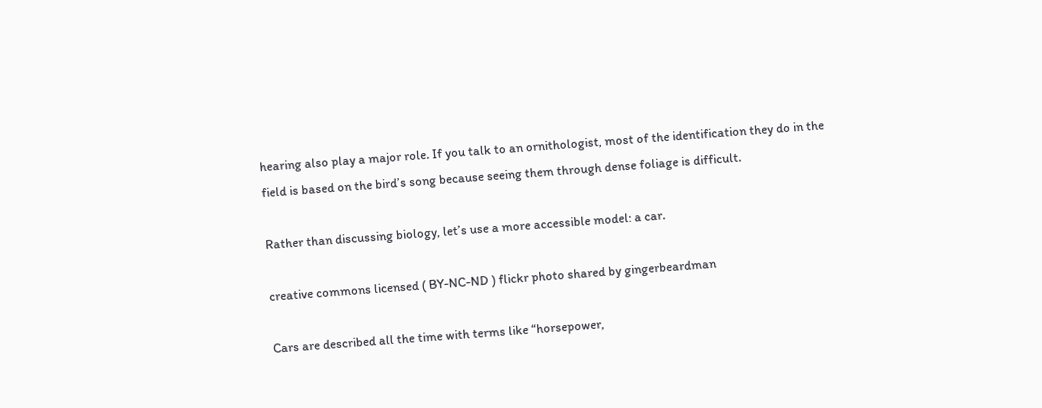hearing also play a major role. If you talk to an ornithologist, most of the identification they do in the field is based on the bird’s song because seeing them through dense foliage is difficult.

Rather than discussing biology, let’s use a more accessible model: a car.

creative commons licensed ( BY-NC-ND ) flickr photo shared by gingerbeardman

Cars are described all the time with terms like “horsepower,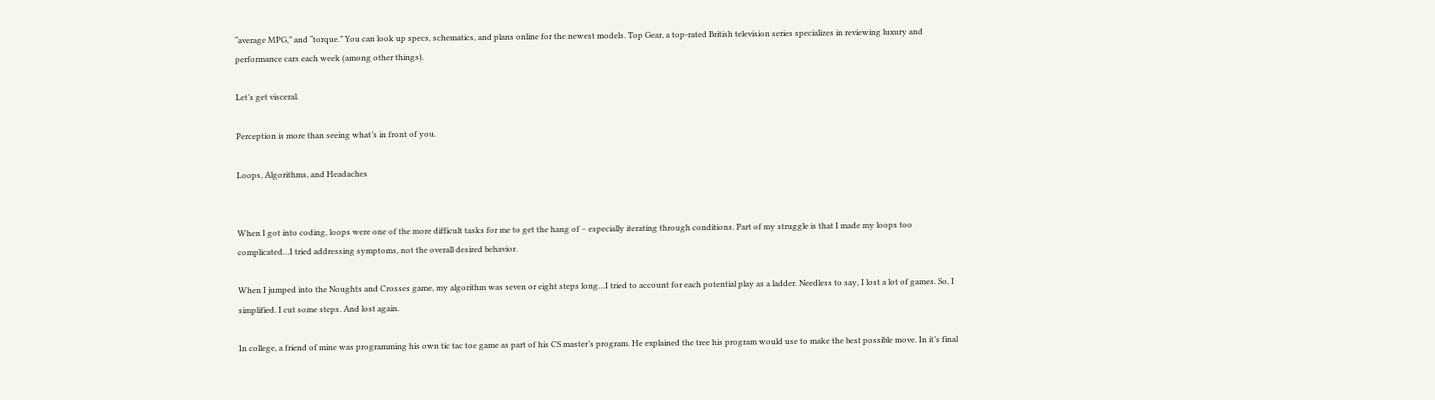“average MPG,” and “torque.” You can look up specs, schematics, and plans online for the newest models. Top Gear, a top-rated British television series specializes in reviewing luxury and performance cars each week (among other things).

Let’s get visceral.

Perception is more than seeing what’s in front of you.

Loops, Algorithms, and Headaches


When I got into coding, loops were one of the more difficult tasks for me to get the hang of – especially iterating through conditions. Part of my struggle is that I made my loops too complicated…I tried addressing symptoms, not the overall desired behavior.

When I jumped into the Noughts and Crosses game, my algorithm was seven or eight steps long…I tried to account for each potential play as a ladder. Needless to say, I lost a lot of games. So, I simplified. I cut some steps. And lost again.

In college, a friend of mine was programming his own tic tac toe game as part of his CS master’s program. He explained the tree his program would use to make the best possible move. In it’s final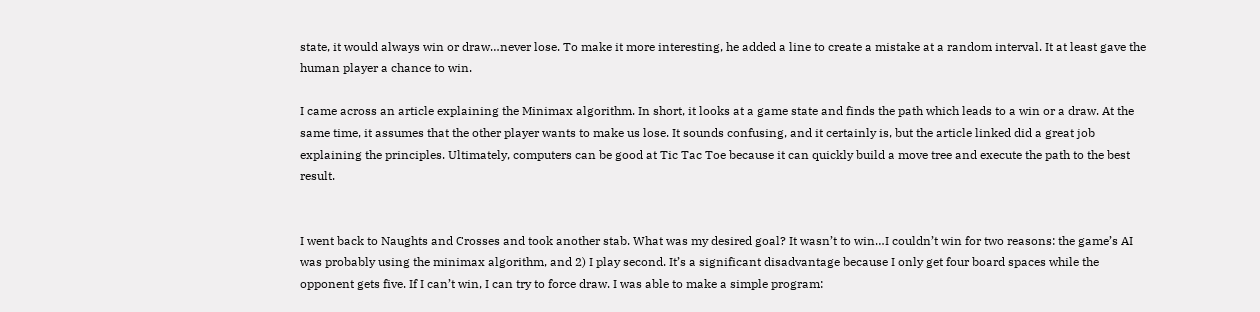state, it would always win or draw…never lose. To make it more interesting, he added a line to create a mistake at a random interval. It at least gave the human player a chance to win.

I came across an article explaining the Minimax algorithm. In short, it looks at a game state and finds the path which leads to a win or a draw. At the same time, it assumes that the other player wants to make us lose. It sounds confusing, and it certainly is, but the article linked did a great job explaining the principles. Ultimately, computers can be good at Tic Tac Toe because it can quickly build a move tree and execute the path to the best result.


I went back to Naughts and Crosses and took another stab. What was my desired goal? It wasn’t to win…I couldn’t win for two reasons: the game’s AI was probably using the minimax algorithm, and 2) I play second. It’s a significant disadvantage because I only get four board spaces while the opponent gets five. If I can’t win, I can try to force draw. I was able to make a simple program: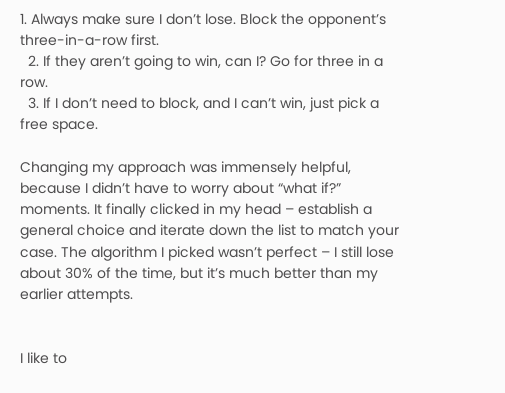1. Always make sure I don’t lose. Block the opponent’s three-in-a-row first.
  2. If they aren’t going to win, can I? Go for three in a row.
  3. If I don’t need to block, and I can’t win, just pick a free space.

Changing my approach was immensely helpful, because I didn’t have to worry about “what if?” moments. It finally clicked in my head – establish a general choice and iterate down the list to match your case. The algorithm I picked wasn’t perfect – I still lose about 30% of the time, but it’s much better than my earlier attempts.


I like to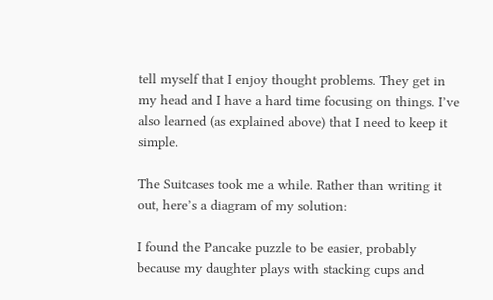tell myself that I enjoy thought problems. They get in my head and I have a hard time focusing on things. I’ve also learned (as explained above) that I need to keep it simple.

The Suitcases took me a while. Rather than writing it out, here’s a diagram of my solution:

I found the Pancake puzzle to be easier, probably because my daughter plays with stacking cups and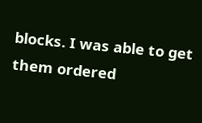blocks. I was able to get them ordered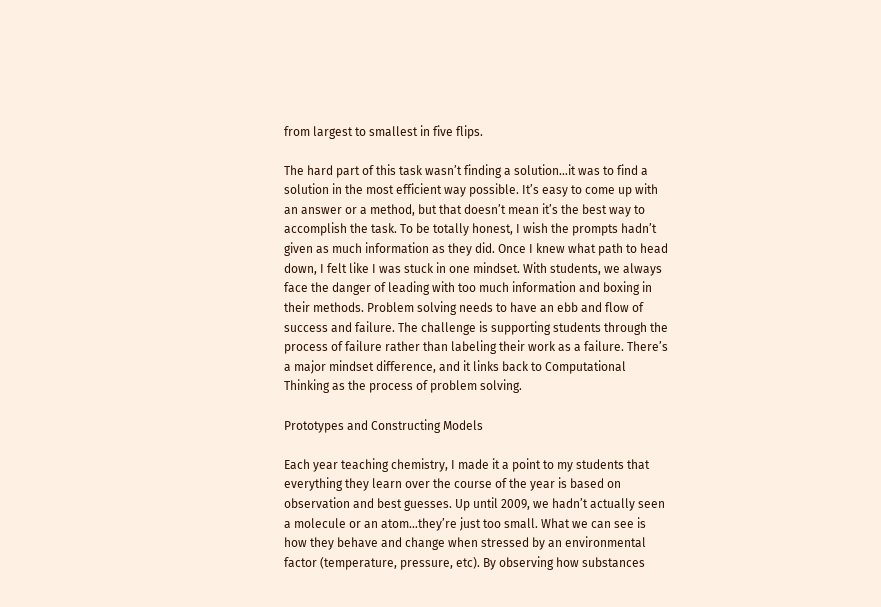from largest to smallest in five flips.

The hard part of this task wasn’t finding a solution…it was to find a solution in the most efficient way possible. It’s easy to come up with an answer or a method, but that doesn’t mean it’s the best way to accomplish the task. To be totally honest, I wish the prompts hadn’t given as much information as they did. Once I knew what path to head down, I felt like I was stuck in one mindset. With students, we always face the danger of leading with too much information and boxing in their methods. Problem solving needs to have an ebb and flow of success and failure. The challenge is supporting students through the process of failure rather than labeling their work as a failure. There’s a major mindset difference, and it links back to Computational Thinking as the process of problem solving.

Prototypes and Constructing Models

Each year teaching chemistry, I made it a point to my students that everything they learn over the course of the year is based on observation and best guesses. Up until 2009, we hadn’t actually seen a molecule or an atom…they’re just too small. What we can see is how they behave and change when stressed by an environmental factor (temperature, pressure, etc). By observing how substances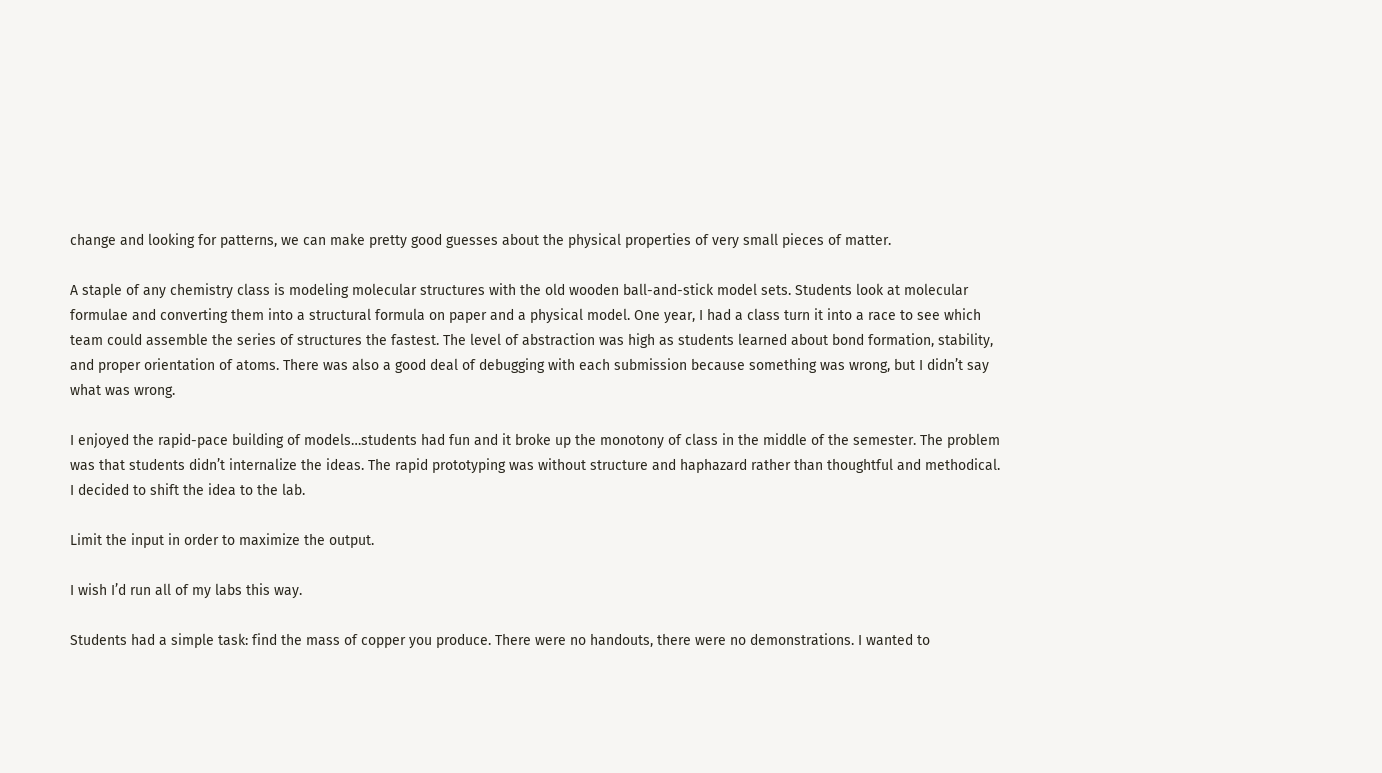change and looking for patterns, we can make pretty good guesses about the physical properties of very small pieces of matter.

A staple of any chemistry class is modeling molecular structures with the old wooden ball-and-stick model sets. Students look at molecular formulae and converting them into a structural formula on paper and a physical model. One year, I had a class turn it into a race to see which team could assemble the series of structures the fastest. The level of abstraction was high as students learned about bond formation, stability, and proper orientation of atoms. There was also a good deal of debugging with each submission because something was wrong, but I didn’t say what was wrong.

I enjoyed the rapid-pace building of models…students had fun and it broke up the monotony of class in the middle of the semester. The problem was that students didn’t internalize the ideas. The rapid prototyping was without structure and haphazard rather than thoughtful and methodical. I decided to shift the idea to the lab.

Limit the input in order to maximize the output.

I wish I’d run all of my labs this way.

Students had a simple task: find the mass of copper you produce. There were no handouts, there were no demonstrations. I wanted to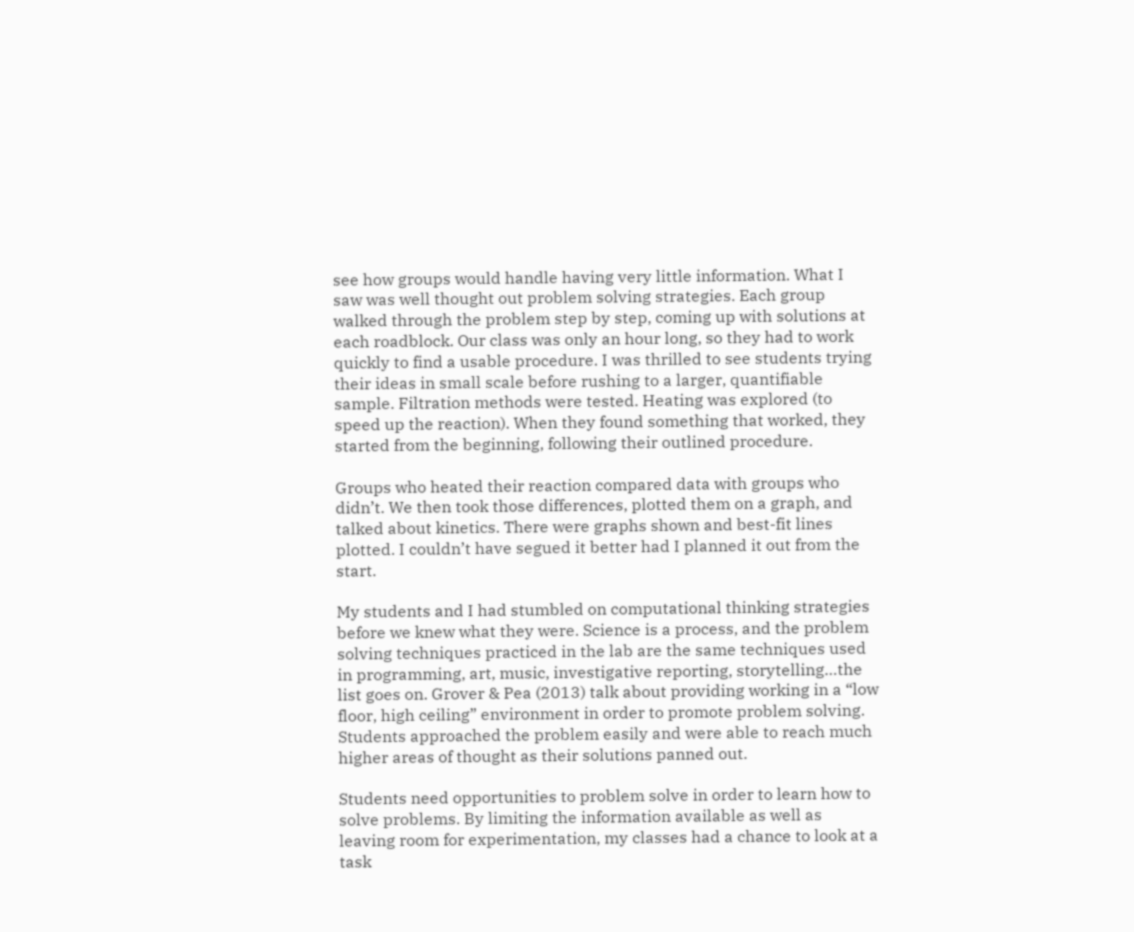see how groups would handle having very little information. What I saw was well thought out problem solving strategies. Each group walked through the problem step by step, coming up with solutions at each roadblock. Our class was only an hour long, so they had to work quickly to find a usable procedure. I was thrilled to see students trying their ideas in small scale before rushing to a larger, quantifiable sample. Filtration methods were tested. Heating was explored (to speed up the reaction). When they found something that worked, they started from the beginning, following their outlined procedure.

Groups who heated their reaction compared data with groups who didn’t. We then took those differences, plotted them on a graph, and talked about kinetics. There were graphs shown and best-fit lines plotted. I couldn’t have segued it better had I planned it out from the start.

My students and I had stumbled on computational thinking strategies before we knew what they were. Science is a process, and the problem solving techniques practiced in the lab are the same techniques used in programming, art, music, investigative reporting, storytelling…the list goes on. Grover & Pea (2013) talk about providing working in a “low floor, high ceiling” environment in order to promote problem solving. Students approached the problem easily and were able to reach much higher areas of thought as their solutions panned out.

Students need opportunities to problem solve in order to learn how to solve problems. By limiting the information available as well as leaving room for experimentation, my classes had a chance to look at a task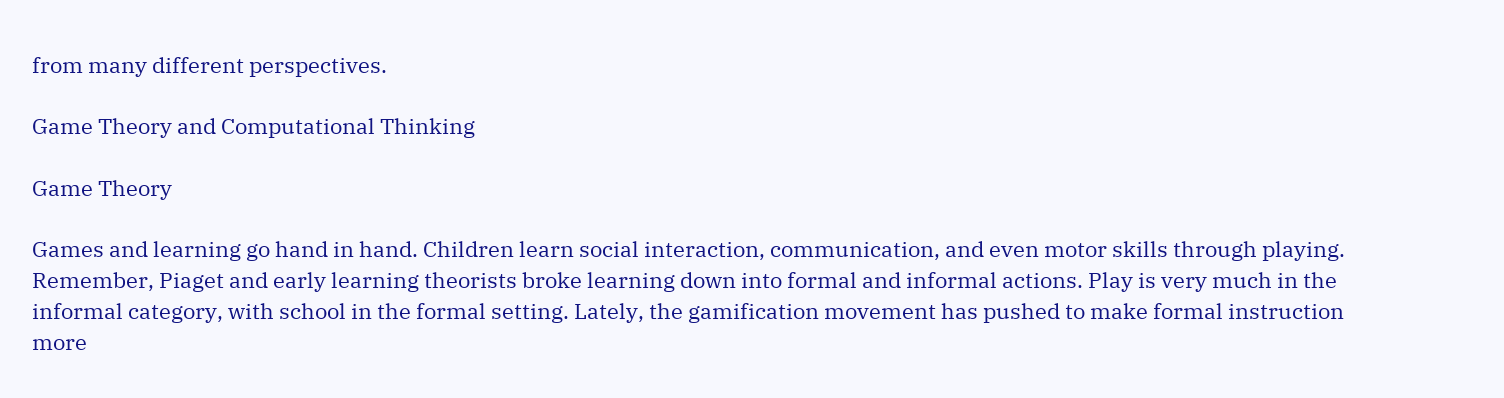from many different perspectives.

Game Theory and Computational Thinking

Game Theory

Games and learning go hand in hand. Children learn social interaction, communication, and even motor skills through playing. Remember, Piaget and early learning theorists broke learning down into formal and informal actions. Play is very much in the informal category, with school in the formal setting. Lately, the gamification movement has pushed to make formal instruction more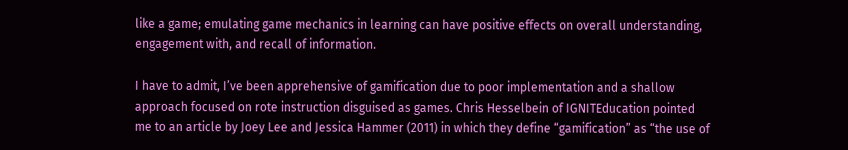like a game; emulating game mechanics in learning can have positive effects on overall understanding, engagement with, and recall of information.

I have to admit, I’ve been apprehensive of gamification due to poor implementation and a shallow approach focused on rote instruction disguised as games. Chris Hesselbein of IGNITEducation pointed me to an article by Joey Lee and Jessica Hammer (2011) in which they define “gamification” as “the use of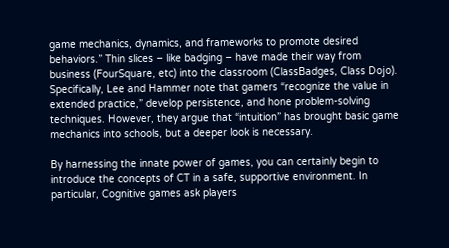game mechanics, dynamics, and frameworks to promote desired behaviors.” Thin slices – like badging – have made their way from business (FourSquare, etc) into the classroom (ClassBadges, Class Dojo). Specifically, Lee and Hammer note that gamers “recognize the value in extended practice,” develop persistence, and hone problem-solving techniques. However, they argue that “intuition” has brought basic game mechanics into schools, but a deeper look is necessary.

By harnessing the innate power of games, you can certainly begin to introduce the concepts of CT in a safe, supportive environment. In particular, Cognitive games ask players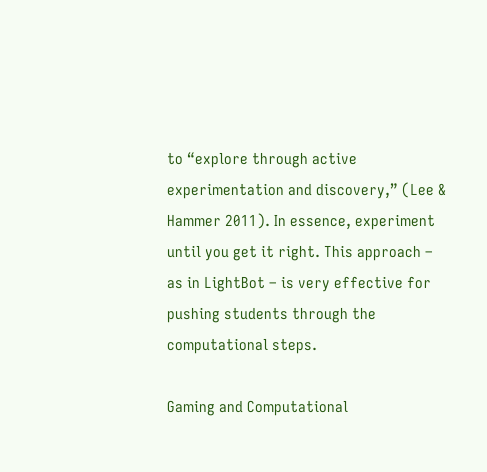to “explore through active experimentation and discovery,” (Lee & Hammer 2011). In essence, experiment until you get it right. This approach – as in LightBot – is very effective for pushing students through the computational steps.

Gaming and Computational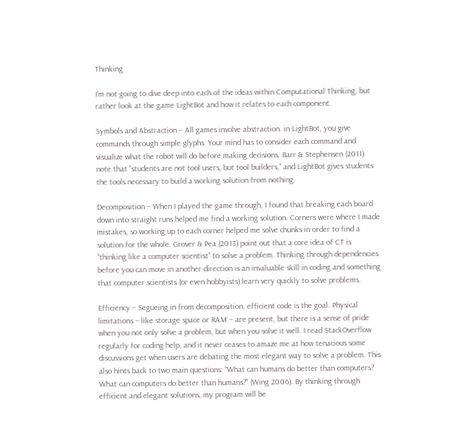Thinking

I’m not going to dive deep into each of the ideas within Computational Thinking, but rather look at the game LightBot and how it relates to each component.

Symbols and Abstraction – All games involve abstraction. in LightBot, you give commands through simple glyphs. Your mind has to consider each command and visualize what the robot will do before making decisions. Barr & Stephensen (2011) note that “students are not tool users, but tool builders,” and LightBot gives students the tools necessary to build a working solution from nothing.

Decomposition – When I played the game through, I found that breaking each board down into straight runs helped me find a working solution. Corners were where I made mistakes, so working up to each corner helped me solve chunks in order to find a solution for the whole. Grover & Pea (2013) point out that a core idea of CT is “thinking like a computer scientist” to solve a problem. Thinking through dependencies before you can move in another direction is an invaluable skill in coding and something that computer scientists (or even hobbyists) learn very quickly to solve problems.

Efficiency – Segueing in from decomposition, efficient code is the goal. Physical limitations – like storage space or RAM – are present, but there is a sense of pride when you not only solve a problem, but when you solve it well. I read StackOverflow regularly for coding help, and it never ceases to amaze me at how tenacious some discussions get when users are debating the most elegant way to solve a problem. This also hints back to two main questions: “What can humans do better than computers? What can computers do better than humans?” (Wing 2006). By thinking through efficient and elegant solutions, my program will be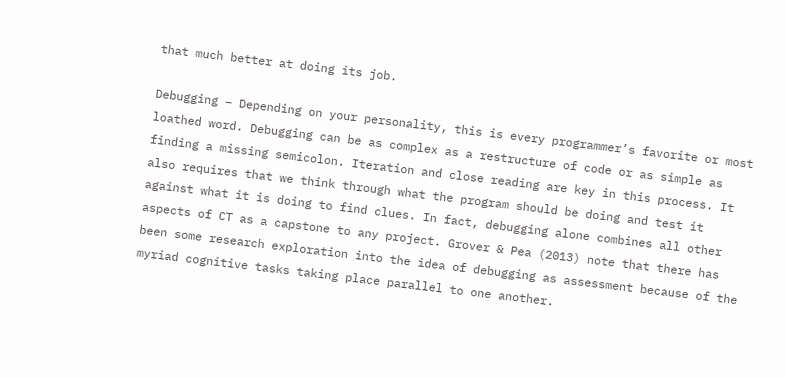that much better at doing its job.

Debugging – Depending on your personality, this is every programmer’s favorite or most loathed word. Debugging can be as complex as a restructure of code or as simple as finding a missing semicolon. Iteration and close reading are key in this process. It also requires that we think through what the program should be doing and test it against what it is doing to find clues. In fact, debugging alone combines all other aspects of CT as a capstone to any project. Grover & Pea (2013) note that there has been some research exploration into the idea of debugging as assessment because of the myriad cognitive tasks taking place parallel to one another.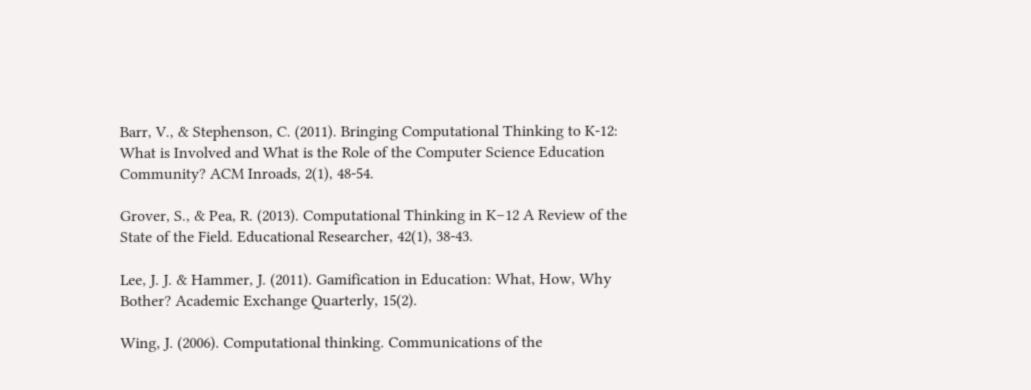Barr, V., & Stephenson, C. (2011). Bringing Computational Thinking to K-12: What is Involved and What is the Role of the Computer Science Education Community? ACM Inroads, 2(1), 48-54.

Grover, S., & Pea, R. (2013). Computational Thinking in K–12 A Review of the State of the Field. Educational Researcher, 42(1), 38-43.

Lee, J. J. & Hammer, J. (2011). Gamification in Education: What, How, Why Bother? Academic Exchange Quarterly, 15(2).

Wing, J. (2006). Computational thinking. Communications of the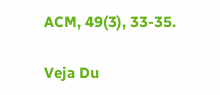ACM, 49(3), 33-35.

Veja Du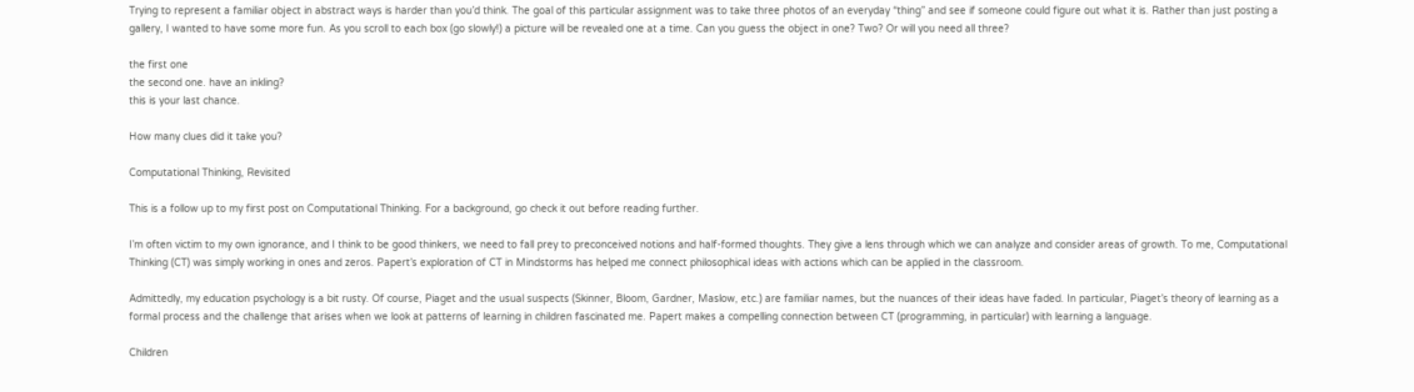Trying to represent a familiar object in abstract ways is harder than you’d think. The goal of this particular assignment was to take three photos of an everyday “thing” and see if someone could figure out what it is. Rather than just posting a gallery, I wanted to have some more fun. As you scroll to each box (go slowly!) a picture will be revealed one at a time. Can you guess the object in one? Two? Or will you need all three?

the first one
the second one. have an inkling?
this is your last chance.

How many clues did it take you?

Computational Thinking, Revisited

This is a follow up to my first post on Computational Thinking. For a background, go check it out before reading further.

I’m often victim to my own ignorance, and I think to be good thinkers, we need to fall prey to preconceived notions and half-formed thoughts. They give a lens through which we can analyze and consider areas of growth. To me, Computational Thinking (CT) was simply working in ones and zeros. Papert’s exploration of CT in Mindstorms has helped me connect philosophical ideas with actions which can be applied in the classroom.

Admittedly, my education psychology is a bit rusty. Of course, Piaget and the usual suspects (Skinner, Bloom, Gardner, Maslow, etc.) are familiar names, but the nuances of their ideas have faded. In particular, Piaget’s theory of learning as a formal process and the challenge that arises when we look at patterns of learning in children fascinated me. Papert makes a compelling connection between CT (programming, in particular) with learning a language.

Children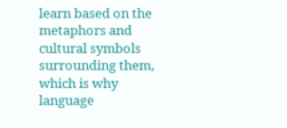learn based on the metaphors and cultural symbols surrounding them, which is why language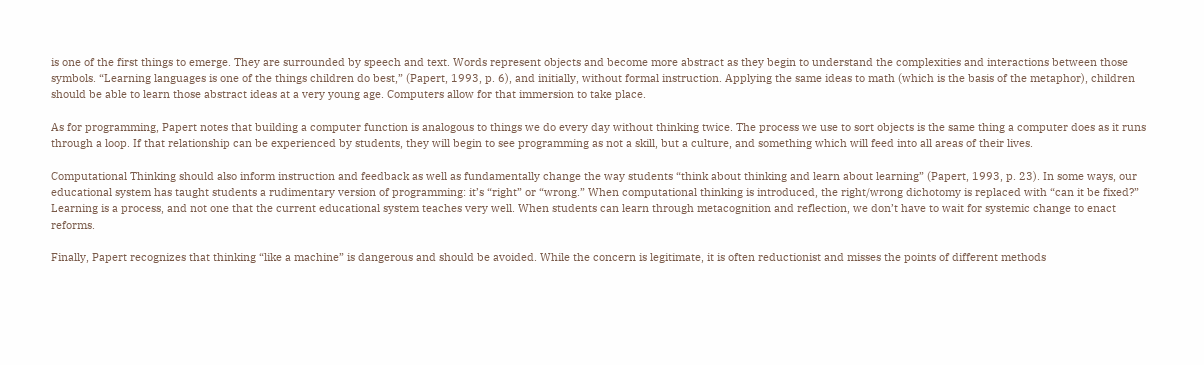is one of the first things to emerge. They are surrounded by speech and text. Words represent objects and become more abstract as they begin to understand the complexities and interactions between those symbols. “Learning languages is one of the things children do best,” (Papert, 1993, p. 6), and initially, without formal instruction. Applying the same ideas to math (which is the basis of the metaphor), children should be able to learn those abstract ideas at a very young age. Computers allow for that immersion to take place.

As for programming, Papert notes that building a computer function is analogous to things we do every day without thinking twice. The process we use to sort objects is the same thing a computer does as it runs through a loop. If that relationship can be experienced by students, they will begin to see programming as not a skill, but a culture, and something which will feed into all areas of their lives.

Computational Thinking should also inform instruction and feedback as well as fundamentally change the way students “think about thinking and learn about learning” (Papert, 1993, p. 23). In some ways, our educational system has taught students a rudimentary version of programming: it’s “right” or “wrong.” When computational thinking is introduced, the right/wrong dichotomy is replaced with “can it be fixed?” Learning is a process, and not one that the current educational system teaches very well. When students can learn through metacognition and reflection, we don’t have to wait for systemic change to enact reforms.

Finally, Papert recognizes that thinking “like a machine” is dangerous and should be avoided. While the concern is legitimate, it is often reductionist and misses the points of different methods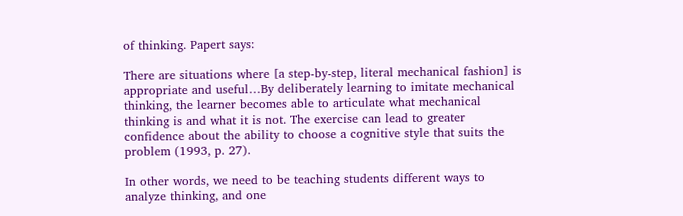of thinking. Papert says:

There are situations where [a step-by-step, literal mechanical fashion] is appropriate and useful…By deliberately learning to imitate mechanical thinking, the learner becomes able to articulate what mechanical thinking is and what it is not. The exercise can lead to greater confidence about the ability to choose a cognitive style that suits the problem (1993, p. 27).

In other words, we need to be teaching students different ways to analyze thinking, and one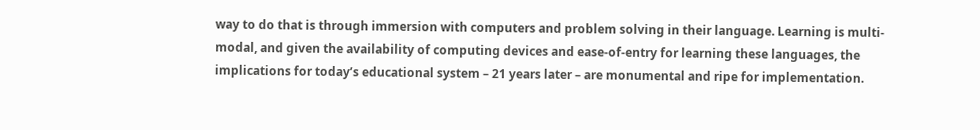way to do that is through immersion with computers and problem solving in their language. Learning is multi-modal, and given the availability of computing devices and ease-of-entry for learning these languages, the implications for today’s educational system – 21 years later – are monumental and ripe for implementation.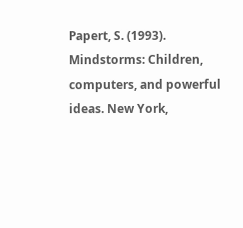Papert, S. (1993). Mindstorms: Children, computers, and powerful ideas. New York,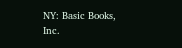NY: Basic Books, Inc.